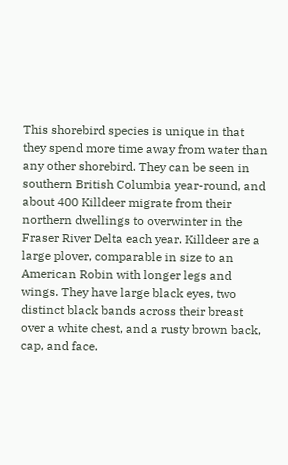This shorebird species is unique in that they spend more time away from water than any other shorebird. They can be seen in southern British Columbia year-round, and about 400 Killdeer migrate from their northern dwellings to overwinter in the Fraser River Delta each year. Killdeer are a large plover, comparable in size to an American Robin with longer legs and wings. They have large black eyes, two distinct black bands across their breast over a white chest, and a rusty brown back, cap, and face.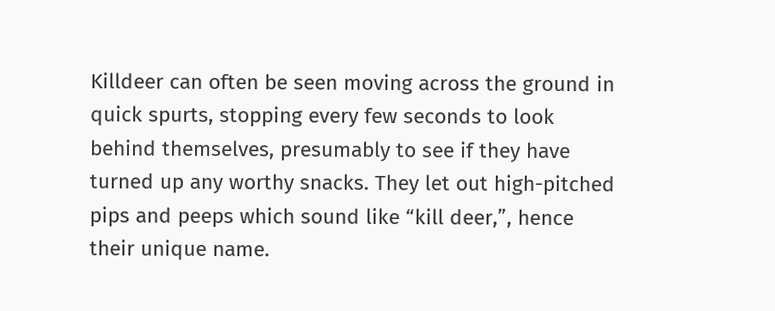Killdeer can often be seen moving across the ground in quick spurts, stopping every few seconds to look behind themselves, presumably to see if they have turned up any worthy snacks. They let out high-pitched pips and peeps which sound like “kill deer,”, hence their unique name.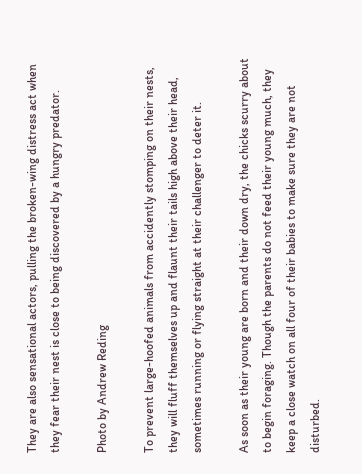They are also sensational actors, pulling the broken-wing distress act when they fear their nest is close to being discovered by a hungry predator.

Photo by Andrew Reding

To prevent large-hoofed animals from accidently stomping on their nests, they will fluff themselves up and flaunt their tails high above their head, sometimes running or flying straight at their challenger to deter it.

As soon as their young are born and their down dry, the chicks scurry about to begin foraging. Though the parents do not feed their young much, they keep a close watch on all four of their babies to make sure they are not disturbed.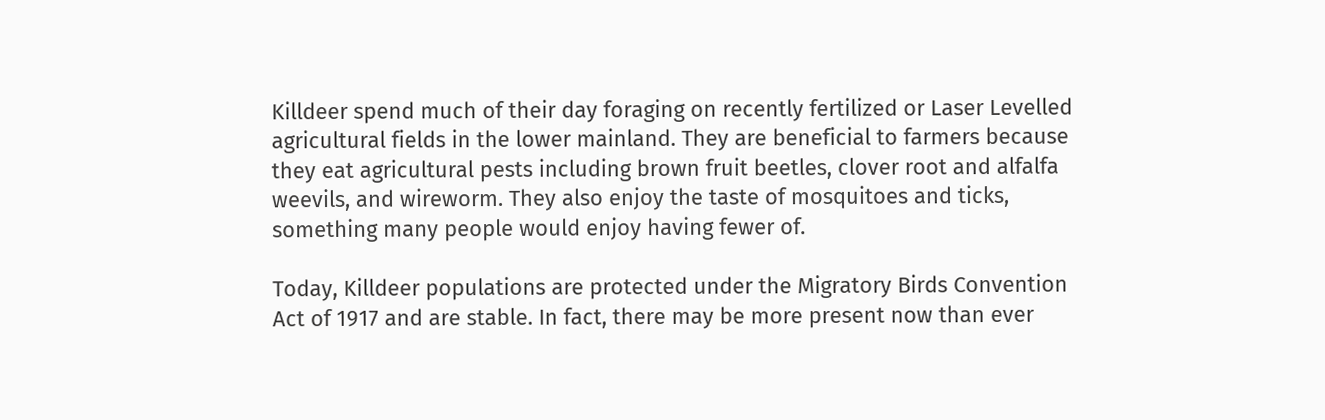Killdeer spend much of their day foraging on recently fertilized or Laser Levelled agricultural fields in the lower mainland. They are beneficial to farmers because they eat agricultural pests including brown fruit beetles, clover root and alfalfa weevils, and wireworm. They also enjoy the taste of mosquitoes and ticks, something many people would enjoy having fewer of.

Today, Killdeer populations are protected under the Migratory Birds Convention Act of 1917 and are stable. In fact, there may be more present now than ever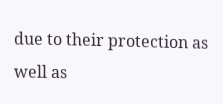due to their protection as well as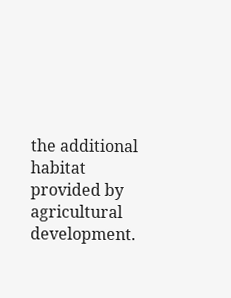the additional habitat provided by agricultural development.